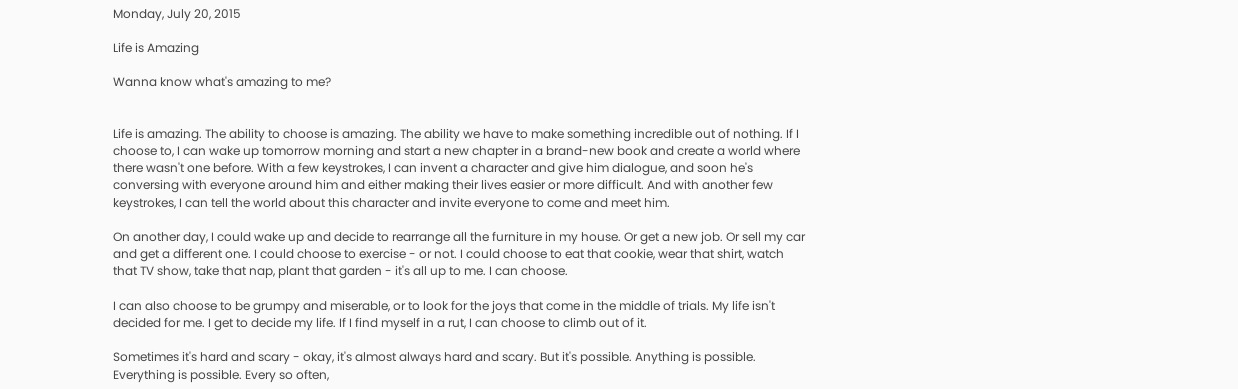Monday, July 20, 2015

Life is Amazing

Wanna know what's amazing to me?


Life is amazing. The ability to choose is amazing. The ability we have to make something incredible out of nothing. If I choose to, I can wake up tomorrow morning and start a new chapter in a brand-new book and create a world where there wasn't one before. With a few keystrokes, I can invent a character and give him dialogue, and soon he's conversing with everyone around him and either making their lives easier or more difficult. And with another few keystrokes, I can tell the world about this character and invite everyone to come and meet him.

On another day, I could wake up and decide to rearrange all the furniture in my house. Or get a new job. Or sell my car and get a different one. I could choose to exercise - or not. I could choose to eat that cookie, wear that shirt, watch that TV show, take that nap, plant that garden - it's all up to me. I can choose.

I can also choose to be grumpy and miserable, or to look for the joys that come in the middle of trials. My life isn't decided for me. I get to decide my life. If I find myself in a rut, I can choose to climb out of it.

Sometimes it's hard and scary - okay, it's almost always hard and scary. But it's possible. Anything is possible. Everything is possible. Every so often,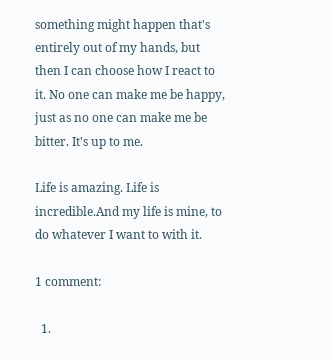something might happen that's entirely out of my hands, but then I can choose how I react to it. No one can make me be happy, just as no one can make me be bitter. It's up to me.

Life is amazing. Life is incredible.And my life is mine, to do whatever I want to with it.

1 comment:

  1.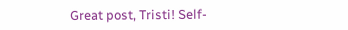Great post, Tristi! Self-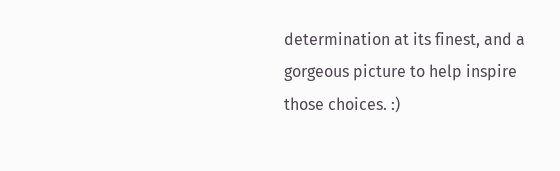determination at its finest, and a gorgeous picture to help inspire those choices. :)